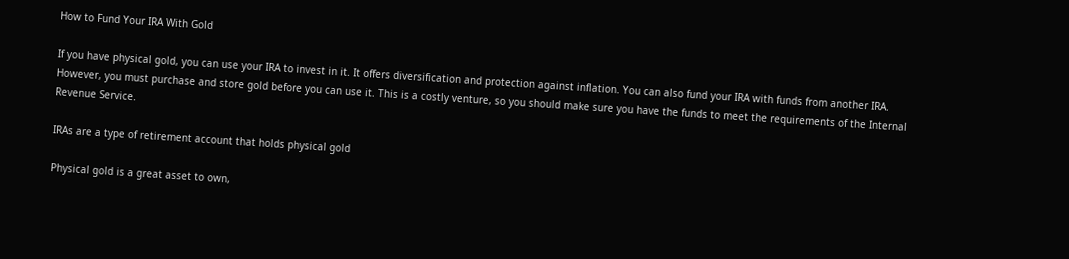How to Fund Your IRA With Gold

If you have physical gold, you can use your IRA to invest in it. It offers diversification and protection against inflation. You can also fund your IRA with funds from another IRA. However, you must purchase and store gold before you can use it. This is a costly venture, so you should make sure you have the funds to meet the requirements of the Internal Revenue Service.

IRAs are a type of retirement account that holds physical gold

Physical gold is a great asset to own,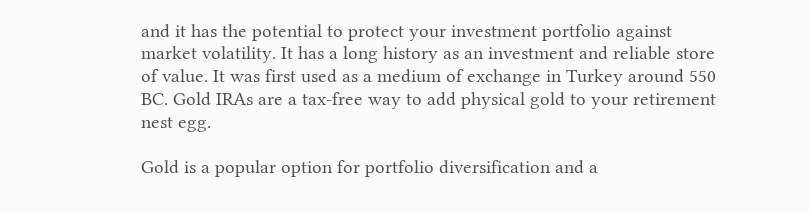and it has the potential to protect your investment portfolio against market volatility. It has a long history as an investment and reliable store of value. It was first used as a medium of exchange in Turkey around 550 BC. Gold IRAs are a tax-free way to add physical gold to your retirement nest egg.

Gold is a popular option for portfolio diversification and a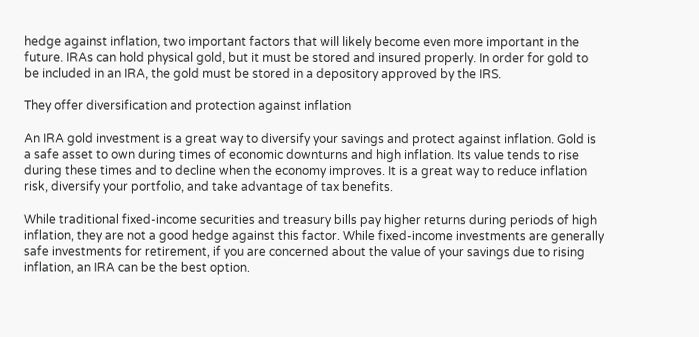hedge against inflation, two important factors that will likely become even more important in the future. IRAs can hold physical gold, but it must be stored and insured properly. In order for gold to be included in an IRA, the gold must be stored in a depository approved by the IRS.

They offer diversification and protection against inflation

An IRA gold investment is a great way to diversify your savings and protect against inflation. Gold is a safe asset to own during times of economic downturns and high inflation. Its value tends to rise during these times and to decline when the economy improves. It is a great way to reduce inflation risk, diversify your portfolio, and take advantage of tax benefits.

While traditional fixed-income securities and treasury bills pay higher returns during periods of high inflation, they are not a good hedge against this factor. While fixed-income investments are generally safe investments for retirement, if you are concerned about the value of your savings due to rising inflation, an IRA can be the best option.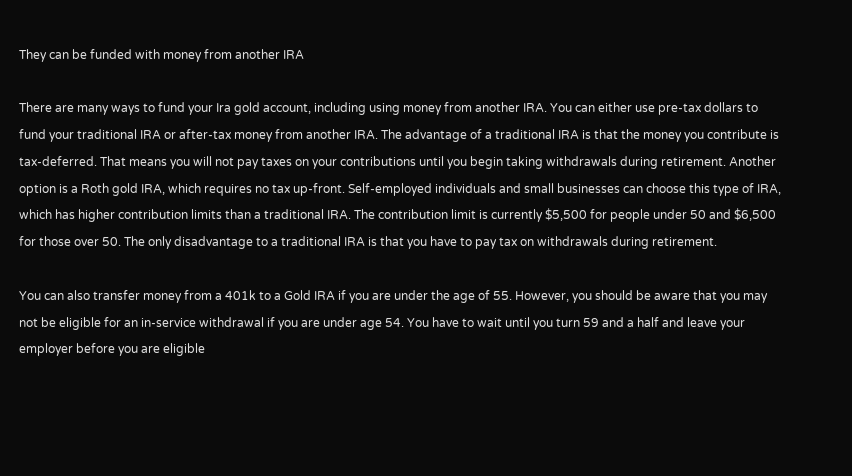They can be funded with money from another IRA

There are many ways to fund your Ira gold account, including using money from another IRA. You can either use pre-tax dollars to fund your traditional IRA or after-tax money from another IRA. The advantage of a traditional IRA is that the money you contribute is tax-deferred. That means you will not pay taxes on your contributions until you begin taking withdrawals during retirement. Another option is a Roth gold IRA, which requires no tax up-front. Self-employed individuals and small businesses can choose this type of IRA, which has higher contribution limits than a traditional IRA. The contribution limit is currently $5,500 for people under 50 and $6,500 for those over 50. The only disadvantage to a traditional IRA is that you have to pay tax on withdrawals during retirement.

You can also transfer money from a 401k to a Gold IRA if you are under the age of 55. However, you should be aware that you may not be eligible for an in-service withdrawal if you are under age 54. You have to wait until you turn 59 and a half and leave your employer before you are eligible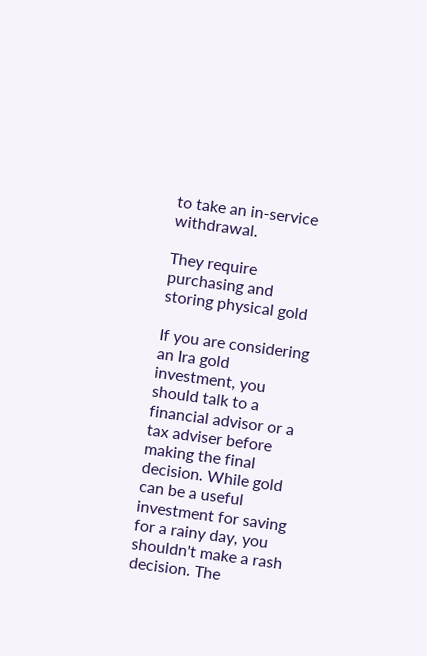to take an in-service withdrawal.

They require purchasing and storing physical gold

If you are considering an Ira gold investment, you should talk to a financial advisor or a tax adviser before making the final decision. While gold can be a useful investment for saving for a rainy day, you shouldn't make a rash decision. The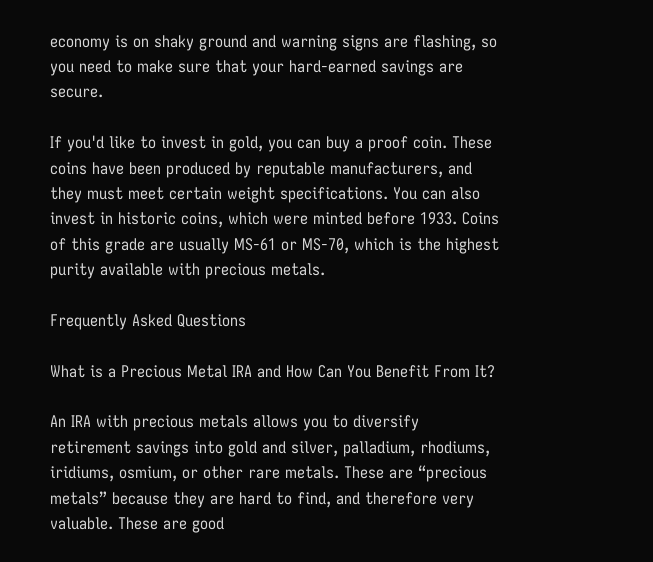economy is on shaky ground and warning signs are flashing, so you need to make sure that your hard-earned savings are secure.

If you'd like to invest in gold, you can buy a proof coin. These coins have been produced by reputable manufacturers, and they must meet certain weight specifications. You can also invest in historic coins, which were minted before 1933. Coins of this grade are usually MS-61 or MS-70, which is the highest purity available with precious metals.

Frequently Asked Questions

What is a Precious Metal IRA and How Can You Benefit From It?

An IRA with precious metals allows you to diversify retirement savings into gold and silver, palladium, rhodiums, iridiums, osmium, or other rare metals. These are “precious metals” because they are hard to find, and therefore very valuable. These are good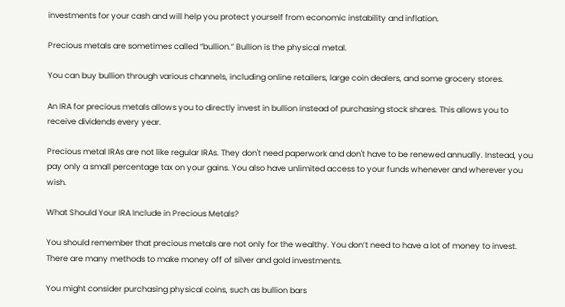investments for your cash and will help you protect yourself from economic instability and inflation.

Precious metals are sometimes called “bullion.” Bullion is the physical metal.

You can buy bullion through various channels, including online retailers, large coin dealers, and some grocery stores.

An IRA for precious metals allows you to directly invest in bullion instead of purchasing stock shares. This allows you to receive dividends every year.

Precious metal IRAs are not like regular IRAs. They don't need paperwork and don't have to be renewed annually. Instead, you pay only a small percentage tax on your gains. You also have unlimited access to your funds whenever and wherever you wish.

What Should Your IRA Include in Precious Metals?

You should remember that precious metals are not only for the wealthy. You don’t need to have a lot of money to invest. There are many methods to make money off of silver and gold investments.

You might consider purchasing physical coins, such as bullion bars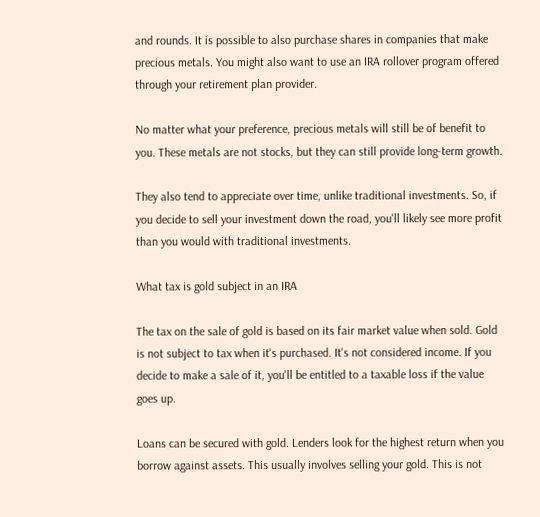and rounds. It is possible to also purchase shares in companies that make precious metals. You might also want to use an IRA rollover program offered through your retirement plan provider.

No matter what your preference, precious metals will still be of benefit to you. These metals are not stocks, but they can still provide long-term growth.

They also tend to appreciate over time, unlike traditional investments. So, if you decide to sell your investment down the road, you'll likely see more profit than you would with traditional investments.

What tax is gold subject in an IRA

The tax on the sale of gold is based on its fair market value when sold. Gold is not subject to tax when it's purchased. It's not considered income. If you decide to make a sale of it, you'll be entitled to a taxable loss if the value goes up.

Loans can be secured with gold. Lenders look for the highest return when you borrow against assets. This usually involves selling your gold. This is not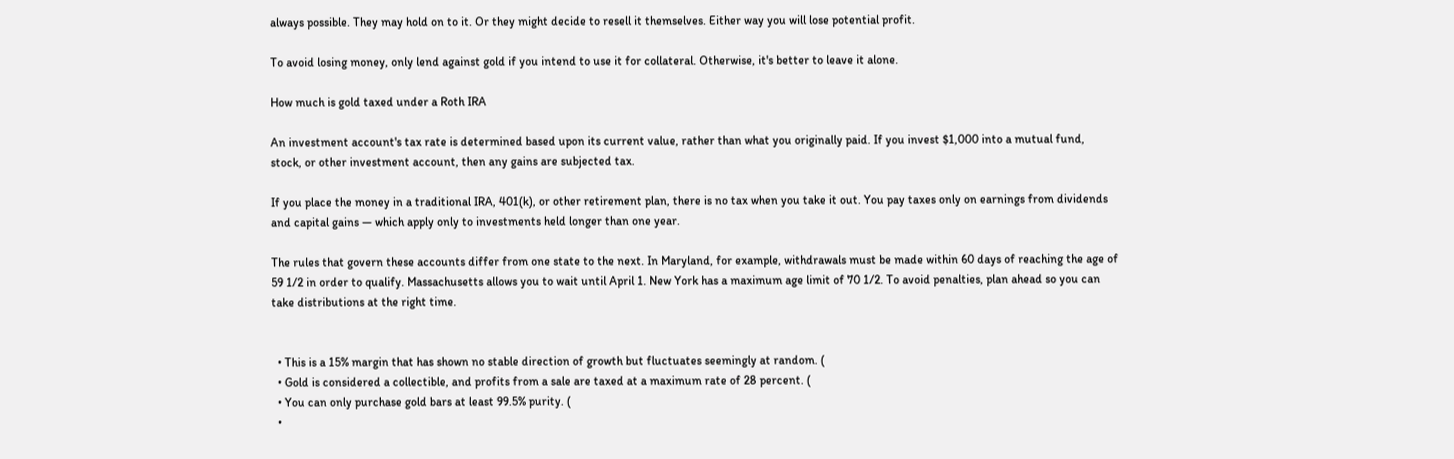always possible. They may hold on to it. Or they might decide to resell it themselves. Either way you will lose potential profit.

To avoid losing money, only lend against gold if you intend to use it for collateral. Otherwise, it's better to leave it alone.

How much is gold taxed under a Roth IRA

An investment account's tax rate is determined based upon its current value, rather than what you originally paid. If you invest $1,000 into a mutual fund, stock, or other investment account, then any gains are subjected tax.

If you place the money in a traditional IRA, 401(k), or other retirement plan, there is no tax when you take it out. You pay taxes only on earnings from dividends and capital gains — which apply only to investments held longer than one year.

The rules that govern these accounts differ from one state to the next. In Maryland, for example, withdrawals must be made within 60 days of reaching the age of 59 1/2 in order to qualify. Massachusetts allows you to wait until April 1. New York has a maximum age limit of 70 1/2. To avoid penalties, plan ahead so you can take distributions at the right time.


  • This is a 15% margin that has shown no stable direction of growth but fluctuates seemingly at random. (
  • Gold is considered a collectible, and profits from a sale are taxed at a maximum rate of 28 percent. (
  • You can only purchase gold bars at least 99.5% purity. (
  •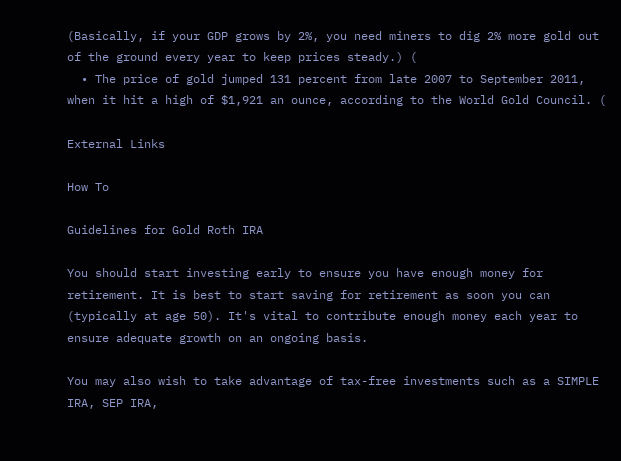(Basically, if your GDP grows by 2%, you need miners to dig 2% more gold out of the ground every year to keep prices steady.) (
  • The price of gold jumped 131 percent from late 2007 to September 2011, when it hit a high of $1,921 an ounce, according to the World Gold Council. (

External Links

How To

Guidelines for Gold Roth IRA

You should start investing early to ensure you have enough money for retirement. It is best to start saving for retirement as soon you can (typically at age 50). It's vital to contribute enough money each year to ensure adequate growth on an ongoing basis.

You may also wish to take advantage of tax-free investments such as a SIMPLE IRA, SEP IRA,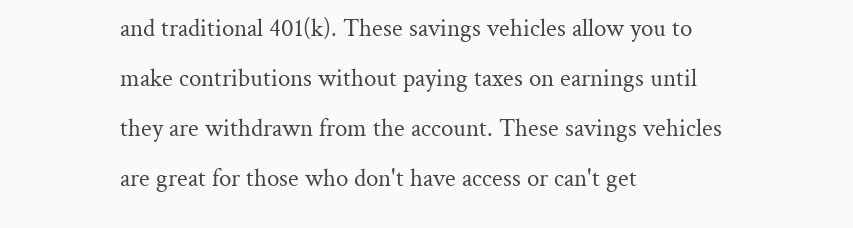and traditional 401(k). These savings vehicles allow you to make contributions without paying taxes on earnings until they are withdrawn from the account. These savings vehicles are great for those who don't have access or can't get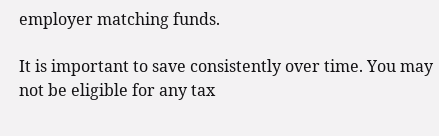employer matching funds.

It is important to save consistently over time. You may not be eligible for any tax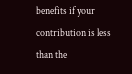benefits if your contribution is less than the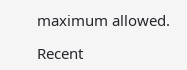maximum allowed.

Recent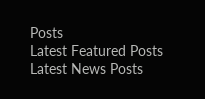Posts
Latest Featured Posts
Latest News Posts